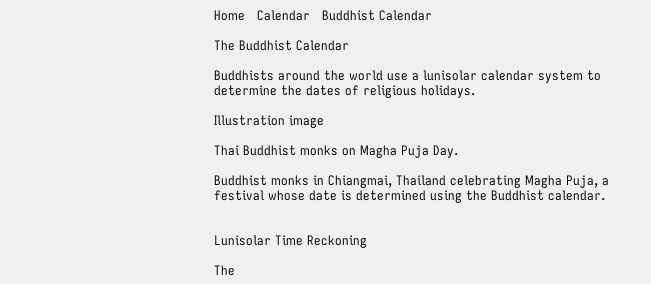Home   Calendar   Buddhist Calendar

The Buddhist Calendar

Buddhists around the world use a lunisolar calendar system to determine the dates of religious holidays.

Illustration image

Thai Buddhist monks on Magha Puja Day.

Buddhist monks in Chiangmai, Thailand celebrating Magha Puja, a festival whose date is determined using the Buddhist calendar.


Lunisolar Time Reckoning

The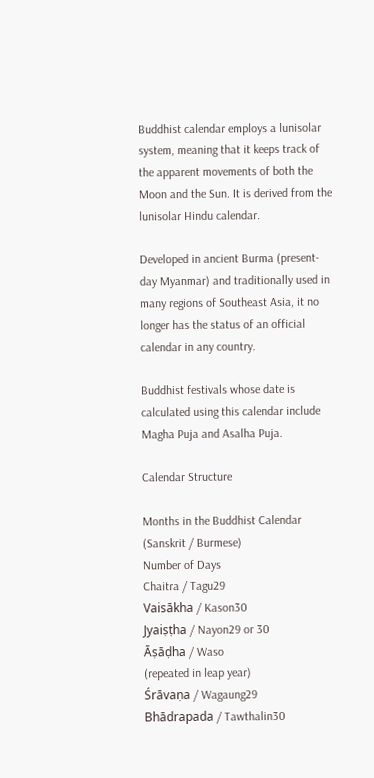Buddhist calendar employs a lunisolar system, meaning that it keeps track of the apparent movements of both the Moon and the Sun. It is derived from the lunisolar Hindu calendar.

Developed in ancient Burma (present-day Myanmar) and traditionally used in many regions of Southeast Asia, it no longer has the status of an official calendar in any country.

Buddhist festivals whose date is calculated using this calendar include Magha Puja and Asalha Puja.

Calendar Structure

Months in the Buddhist Calendar
(Sanskrit / Burmese)
Number of Days
Chaitra / Tagu29
Vaisākha / Kason30
Jyaiṣṭha / Nayon29 or 30
Āṣāḍha / Waso
(repeated in leap year)
Śrāvaṇa / Wagaung29
Bhādrapada / Tawthalin30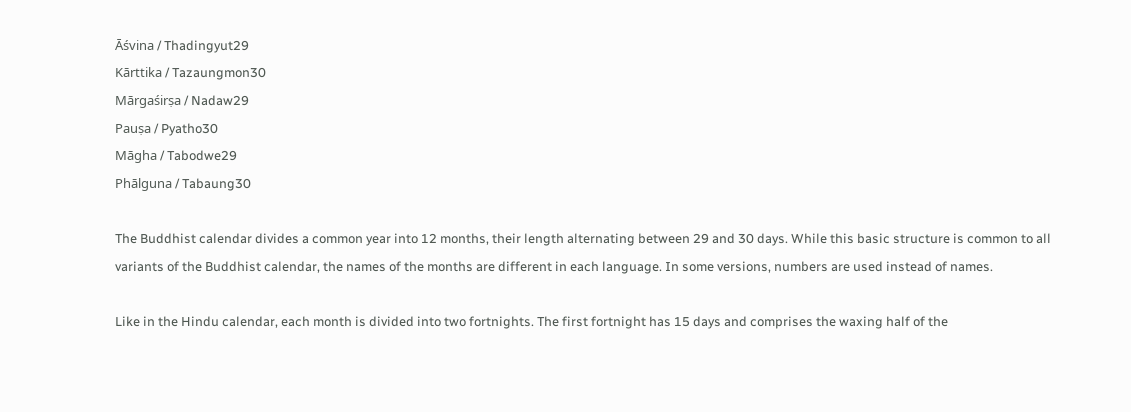Āśvina / Thadingyut29
Kārttika / Tazaungmon30
Mārgaśirṣa / Nadaw29
Pauṣa / Pyatho30
Māgha / Tabodwe29
Phālguna / Tabaung30

The Buddhist calendar divides a common year into 12 months, their length alternating between 29 and 30 days. While this basic structure is common to all variants of the Buddhist calendar, the names of the months are different in each language. In some versions, numbers are used instead of names.

Like in the Hindu calendar, each month is divided into two fortnights. The first fortnight has 15 days and comprises the waxing half of the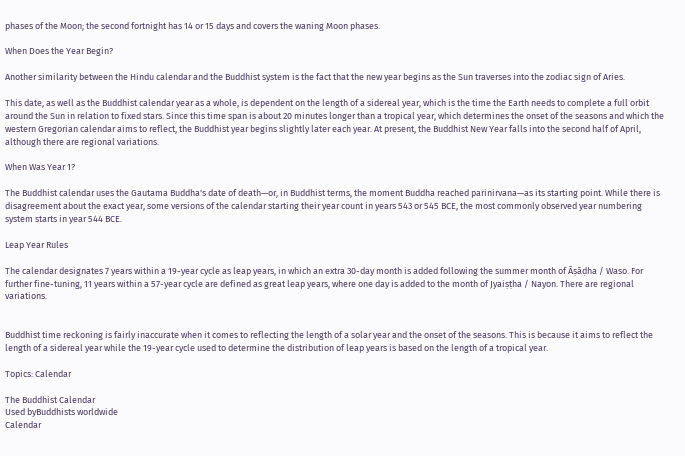phases of the Moon; the second fortnight has 14 or 15 days and covers the waning Moon phases.

When Does the Year Begin?

Another similarity between the Hindu calendar and the Buddhist system is the fact that the new year begins as the Sun traverses into the zodiac sign of Aries.

This date, as well as the Buddhist calendar year as a whole, is dependent on the length of a sidereal year, which is the time the Earth needs to complete a full orbit around the Sun in relation to fixed stars. Since this time span is about 20 minutes longer than a tropical year, which determines the onset of the seasons and which the western Gregorian calendar aims to reflect, the Buddhist year begins slightly later each year. At present, the Buddhist New Year falls into the second half of April, although there are regional variations.

When Was Year 1?

The Buddhist calendar uses the Gautama Buddha's date of death—or, in Buddhist terms, the moment Buddha reached parinirvana—as its starting point. While there is disagreement about the exact year, some versions of the calendar starting their year count in years 543 or 545 BCE, the most commonly observed year numbering system starts in year 544 BCE.

Leap Year Rules

The calendar designates 7 years within a 19-year cycle as leap years, in which an extra 30-day month is added following the summer month of Āṣāḍha / Waso. For further fine-tuning, 11 years within a 57-year cycle are defined as great leap years, where one day is added to the month of Jyaiṣṭha / Nayon. There are regional variations.


Buddhist time reckoning is fairly inaccurate when it comes to reflecting the length of a solar year and the onset of the seasons. This is because it aims to reflect the length of a sidereal year while the 19-year cycle used to determine the distribution of leap years is based on the length of a tropical year.

Topics: Calendar

The Buddhist Calendar
Used byBuddhists worldwide
Calendar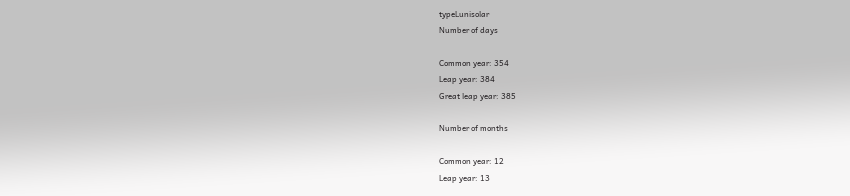typeLunisolar
Number of days

Common year: 354
Leap year: 384
Great leap year: 385

Number of months

Common year: 12
Leap year: 13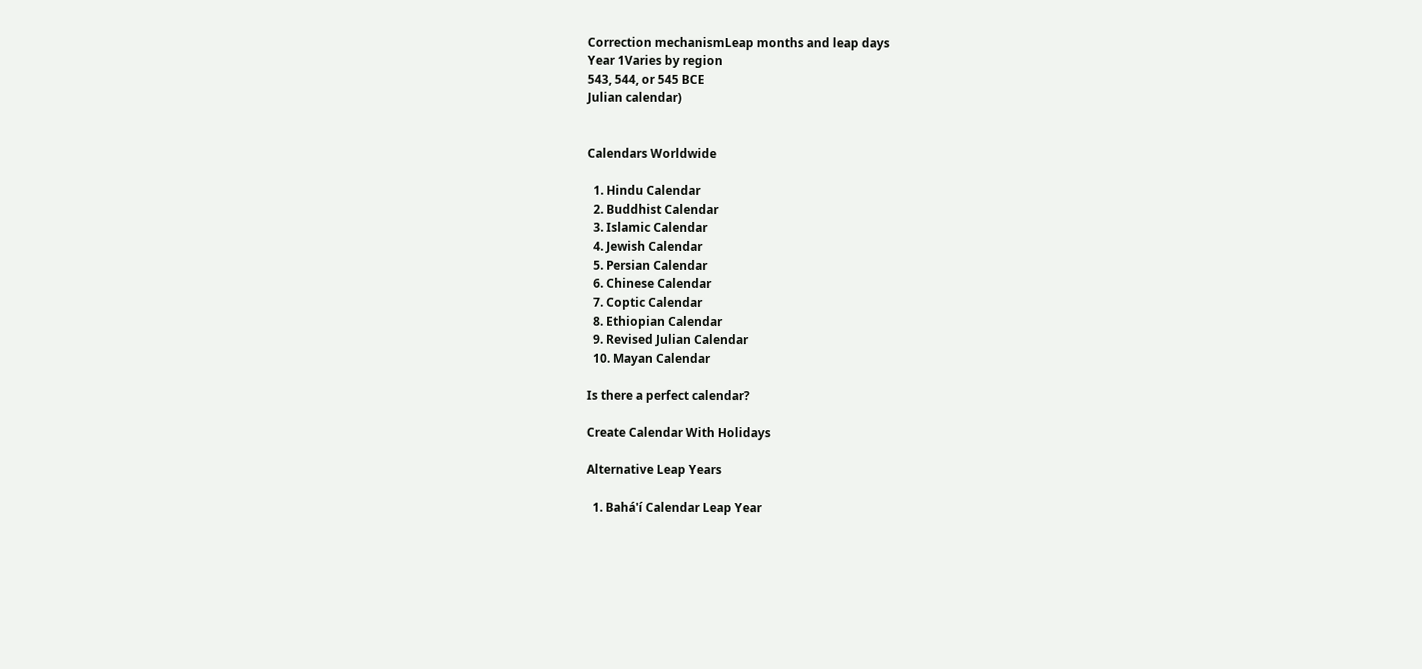Correction mechanismLeap months and leap days
Year 1Varies by region
543, 544, or 545 BCE
Julian calendar)


Calendars Worldwide

  1. Hindu Calendar
  2. Buddhist Calendar
  3. Islamic Calendar
  4. Jewish Calendar
  5. Persian Calendar
  6. Chinese Calendar
  7. Coptic Calendar
  8. Ethiopian Calendar
  9. Revised Julian Calendar
  10. Mayan Calendar

Is there a perfect calendar?

Create Calendar With Holidays

Alternative Leap Years

  1. Bahá'í Calendar Leap Year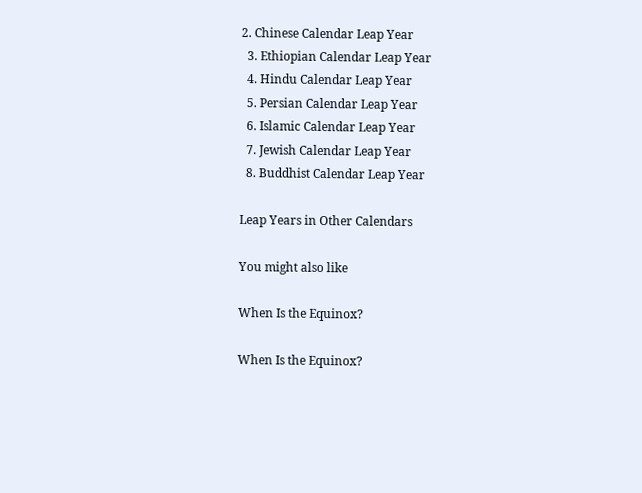2. Chinese Calendar Leap Year
  3. Ethiopian Calendar Leap Year
  4. Hindu Calendar Leap Year
  5. Persian Calendar Leap Year
  6. Islamic Calendar Leap Year
  7. Jewish Calendar Leap Year
  8. Buddhist Calendar Leap Year

Leap Years in Other Calendars

You might also like

When Is the Equinox?

When Is the Equinox?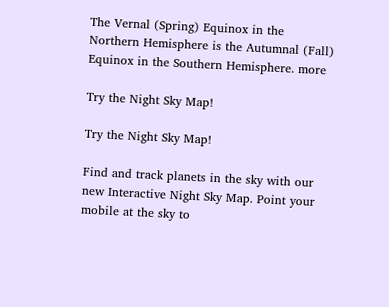The Vernal (Spring) Equinox in the Northern Hemisphere is the Autumnal (Fall) Equinox in the Southern Hemisphere. more

Try the Night Sky Map!

Try the Night Sky Map!

Find and track planets in the sky with our new Interactive Night Sky Map. Point your mobile at the sky to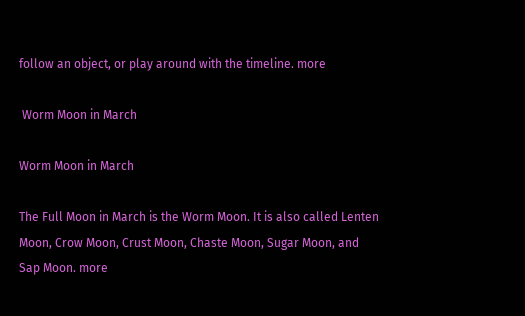follow an object, or play around with the timeline. more

 Worm Moon in March

Worm Moon in March

The Full Moon in March is the Worm Moon. It is also called Lenten Moon, Crow Moon, Crust Moon, Chaste Moon, Sugar Moon, and Sap Moon. more